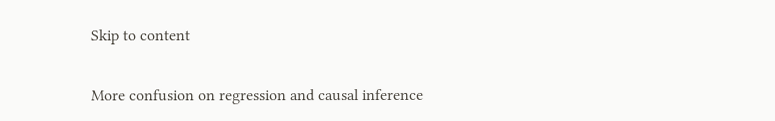Skip to content

More confusion on regression and causal inference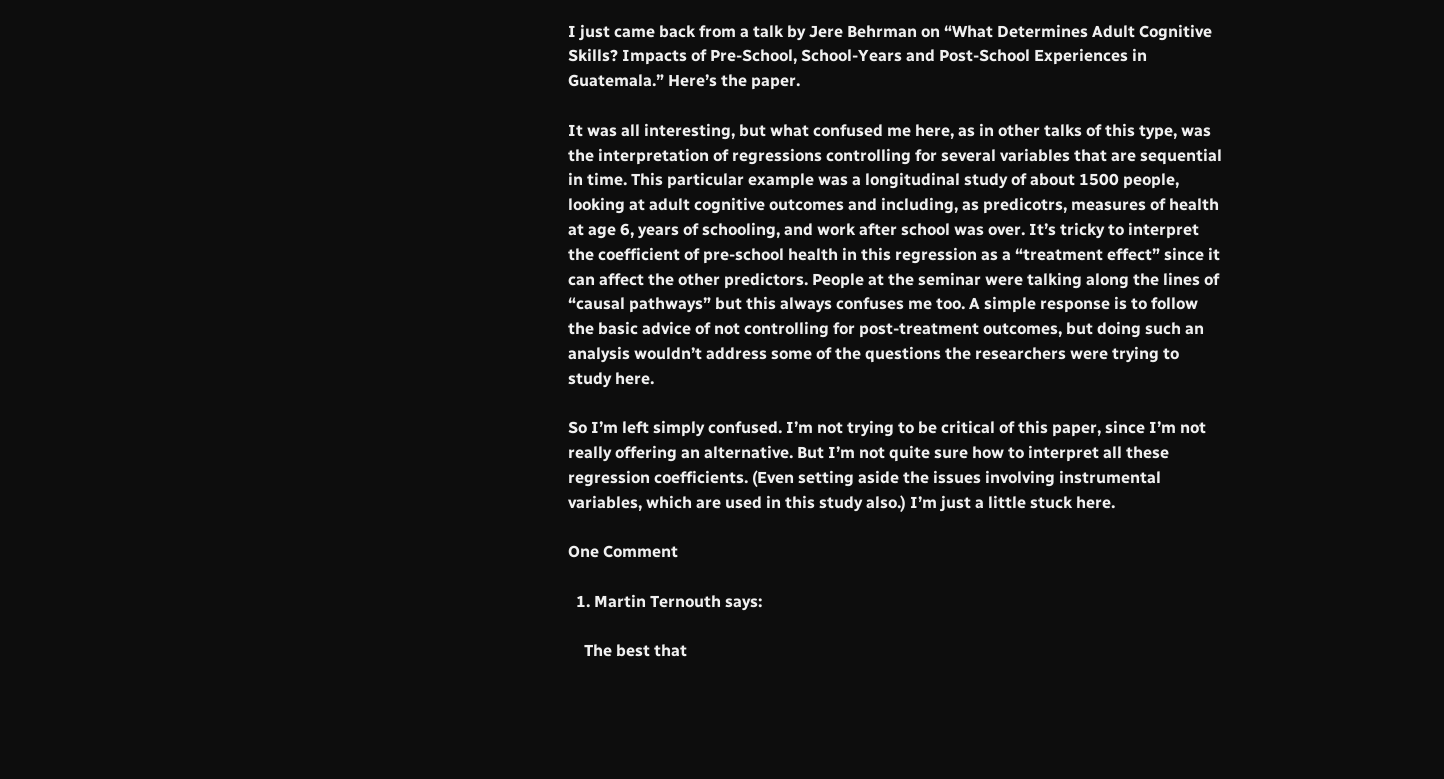I just came back from a talk by Jere Behrman on “What Determines Adult Cognitive Skills? Impacts of Pre-School, School-Years and Post-School Experiences in Guatemala.” Here’s the paper.

It was all interesting, but what confused me here, as in other talks of this type, was the interpretation of regressions controlling for several variables that are sequential in time. This particular example was a longitudinal study of about 1500 people, looking at adult cognitive outcomes and including, as predicotrs, measures of health at age 6, years of schooling, and work after school was over. It’s tricky to interpret the coefficient of pre-school health in this regression as a “treatment effect” since it can affect the other predictors. People at the seminar were talking along the lines of “causal pathways” but this always confuses me too. A simple response is to follow the basic advice of not controlling for post-treatment outcomes, but doing such an analysis wouldn’t address some of the questions the researchers were trying to study here.

So I’m left simply confused. I’m not trying to be critical of this paper, since I’m not really offering an alternative. But I’m not quite sure how to interpret all these regression coefficients. (Even setting aside the issues involving instrumental variables, which are used in this study also.) I’m just a little stuck here.

One Comment

  1. Martin Ternouth says:

    The best that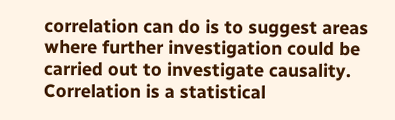correlation can do is to suggest areas where further investigation could be carried out to investigate causality. Correlation is a statistical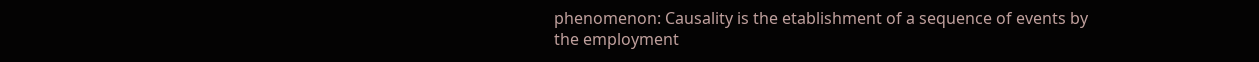phenomenon: Causality is the etablishment of a sequence of events by the employment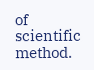of scientific method.